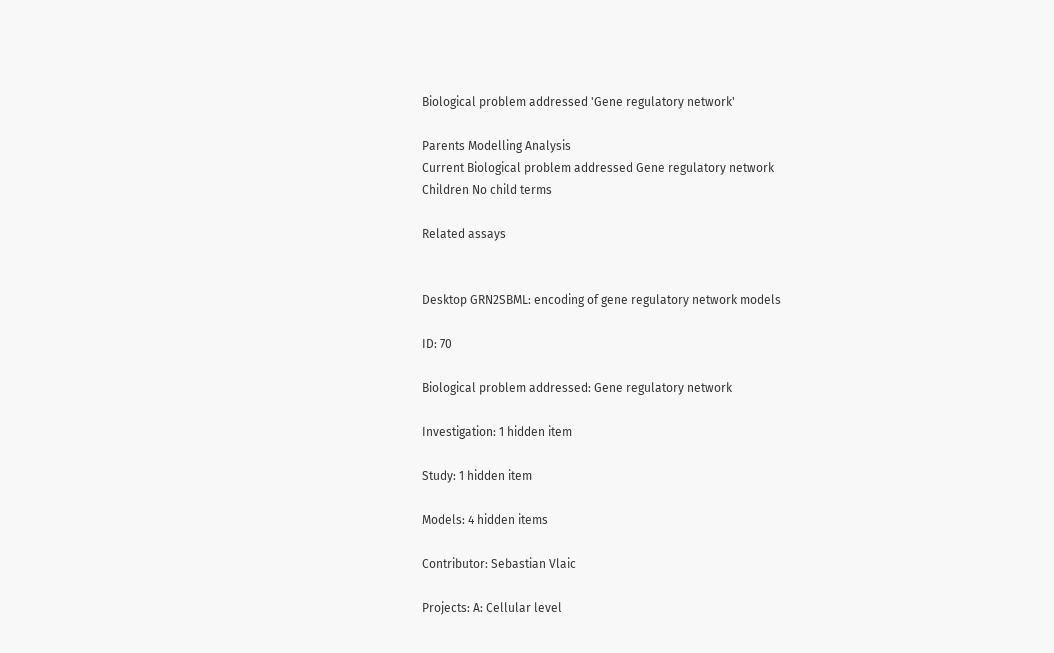Biological problem addressed 'Gene regulatory network'

Parents Modelling Analysis
Current Biological problem addressed Gene regulatory network
Children No child terms

Related assays


Desktop GRN2SBML: encoding of gene regulatory network models

ID: 70

Biological problem addressed: Gene regulatory network

Investigation: 1 hidden item

Study: 1 hidden item

Models: 4 hidden items

Contributor: Sebastian Vlaic

Projects: A: Cellular level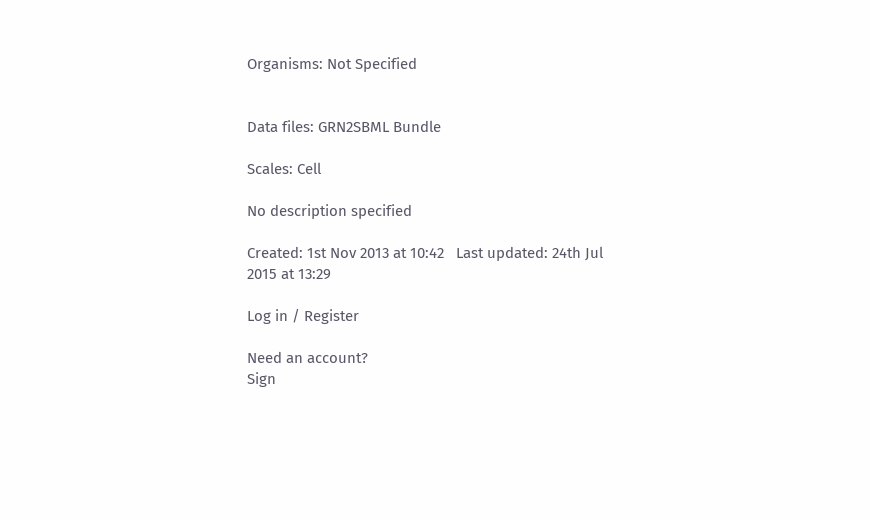Organisms: Not Specified


Data files: GRN2SBML Bundle

Scales: Cell

No description specified

Created: 1st Nov 2013 at 10:42   Last updated: 24th Jul 2015 at 13:29

Log in / Register

Need an account?
Sign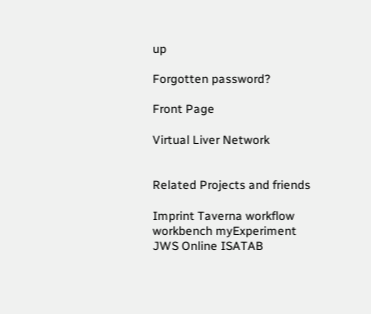up

Forgotten password?

Front Page

Virtual Liver Network


Related Projects and friends

Imprint Taverna workflow workbench myExperiment JWS Online ISATAB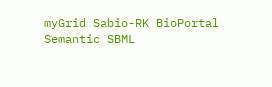myGrid Sabio-RK BioPortal Semantic SBML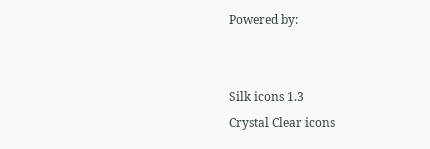Powered by:


Silk icons 1.3
Crystal Clear icons